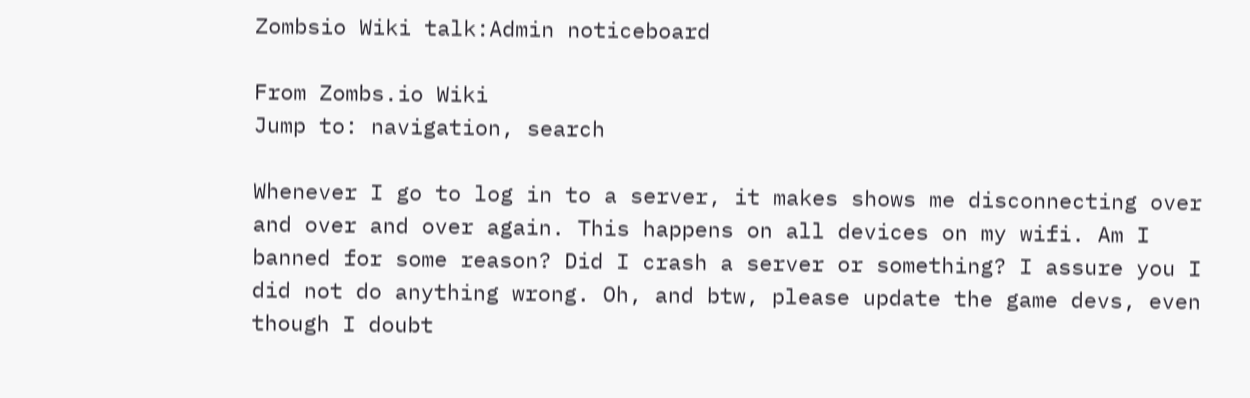Zombsio Wiki talk:Admin noticeboard

From Zombs.io Wiki
Jump to: navigation, search

Whenever I go to log in to a server, it makes shows me disconnecting over and over and over again. This happens on all devices on my wifi. Am I banned for some reason? Did I crash a server or something? I assure you I did not do anything wrong. Oh, and btw, please update the game devs, even though I doubt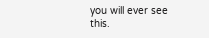you will ever see this.